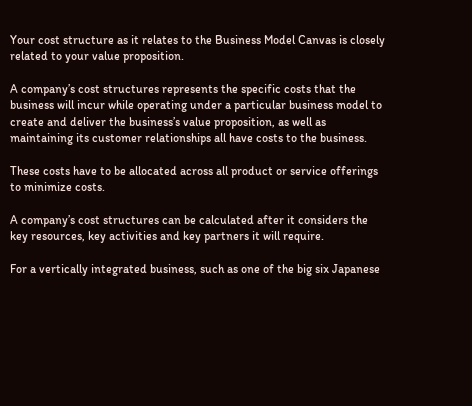Your cost structure as it relates to the Business Model Canvas is closely related to your value proposition.

A company’s cost structures represents the specific costs that the business will incur while operating under a particular business model to create and deliver the business’s value proposition, as well as maintaining its customer relationships all have costs to the business.

These costs have to be allocated across all product or service offerings to minimize costs.

A company’s cost structures can be calculated after it considers the key resources, key activities and key partners it will require.

For a vertically integrated business, such as one of the big six Japanese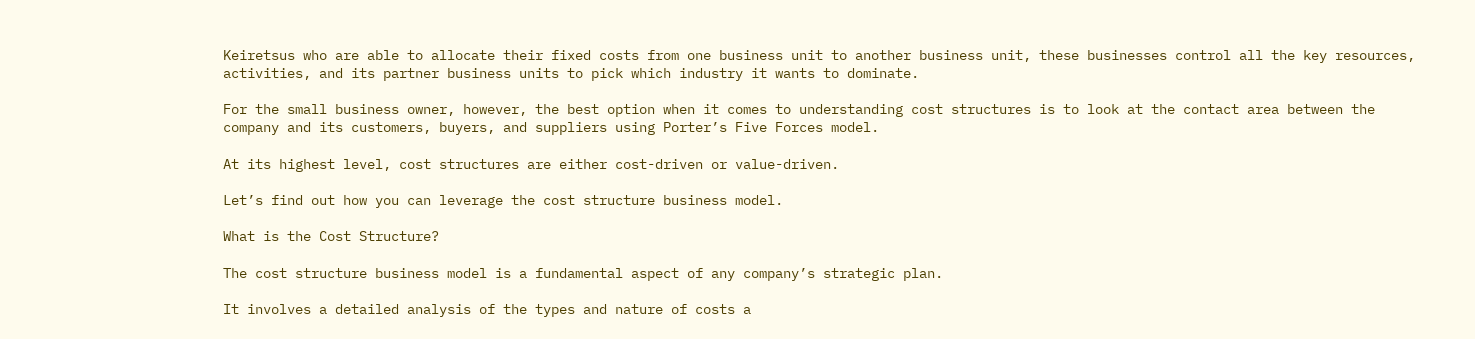Keiretsus who are able to allocate their fixed costs from one business unit to another business unit, these businesses control all the key resources, activities, and its partner business units to pick which industry it wants to dominate.

For the small business owner, however, the best option when it comes to understanding cost structures is to look at the contact area between the company and its customers, buyers, and suppliers using Porter’s Five Forces model.

At its highest level, cost structures are either cost-driven or value-driven.

Let’s find out how you can leverage the cost structure business model.

What is the Cost Structure?

The cost structure business model is a fundamental aspect of any company’s strategic plan.

It involves a detailed analysis of the types and nature of costs a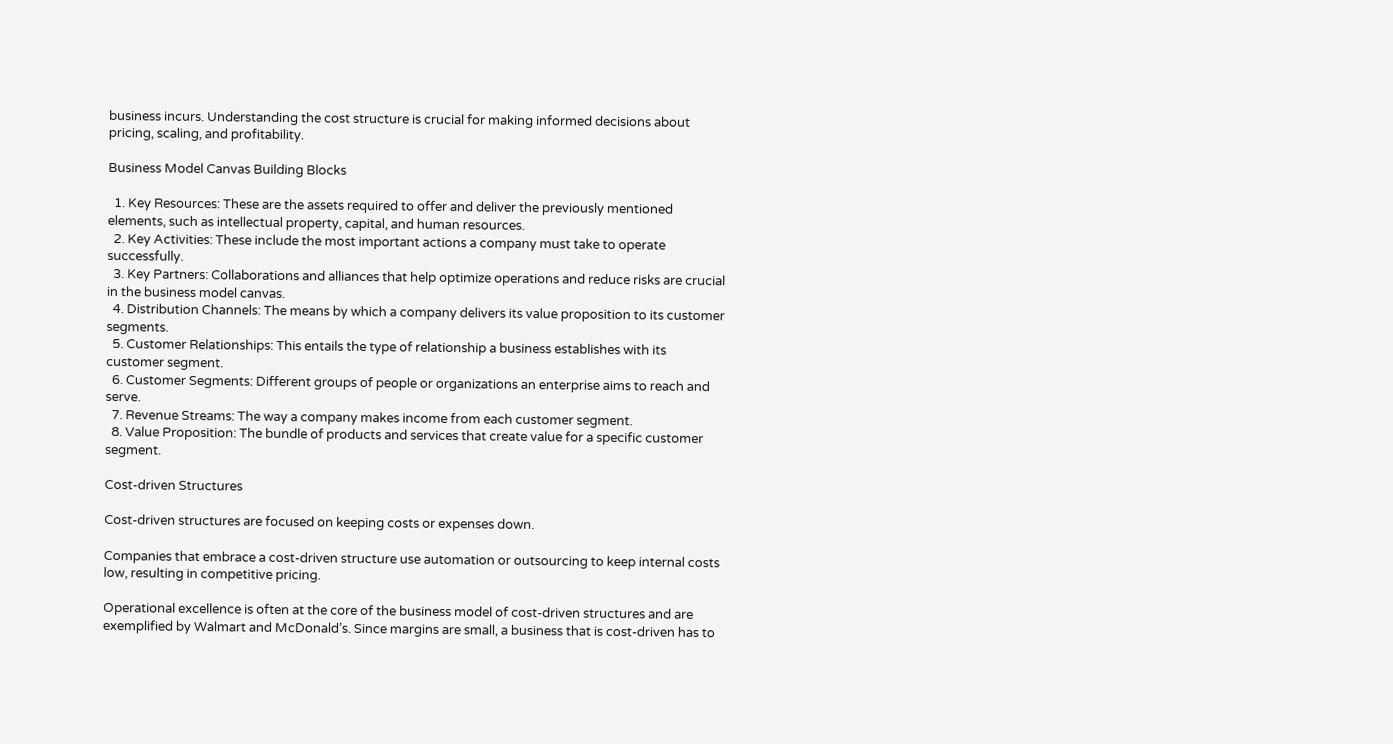business incurs. Understanding the cost structure is crucial for making informed decisions about pricing, scaling, and profitability.

Business Model Canvas Building Blocks

  1. Key Resources: These are the assets required to offer and deliver the previously mentioned elements, such as intellectual property, capital, and human resources.
  2. Key Activities: These include the most important actions a company must take to operate successfully.
  3. Key Partners: Collaborations and alliances that help optimize operations and reduce risks are crucial in the business model canvas.
  4. Distribution Channels: The means by which a company delivers its value proposition to its customer segments.
  5. Customer Relationships: This entails the type of relationship a business establishes with its customer segment.
  6. Customer Segments: Different groups of people or organizations an enterprise aims to reach and serve.
  7. Revenue Streams: The way a company makes income from each customer segment.
  8. Value Proposition: The bundle of products and services that create value for a specific customer segment.

Cost-driven Structures

Cost-driven structures are focused on keeping costs or expenses down.

Companies that embrace a cost-driven structure use automation or outsourcing to keep internal costs low, resulting in competitive pricing.

Operational excellence is often at the core of the business model of cost-driven structures and are exemplified by Walmart and McDonald’s. Since margins are small, a business that is cost-driven has to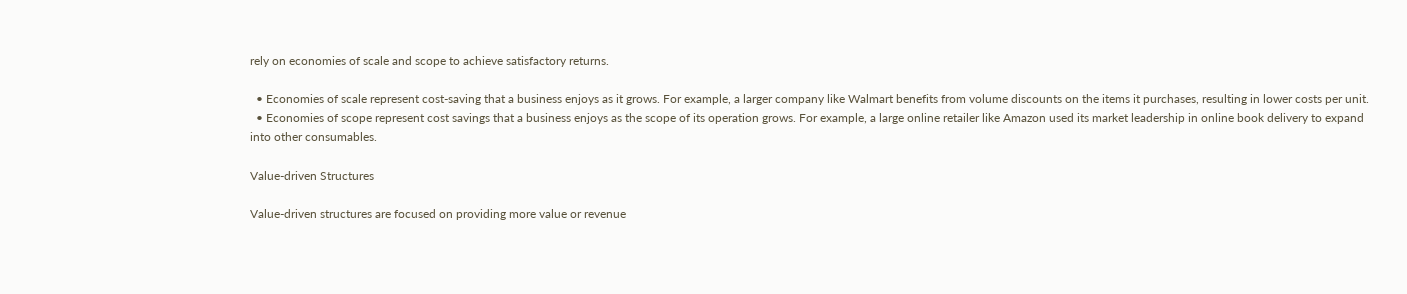rely on economies of scale and scope to achieve satisfactory returns.

  • Economies of scale represent cost-saving that a business enjoys as it grows. For example, a larger company like Walmart benefits from volume discounts on the items it purchases, resulting in lower costs per unit.
  • Economies of scope represent cost savings that a business enjoys as the scope of its operation grows. For example, a large online retailer like Amazon used its market leadership in online book delivery to expand into other consumables.

Value-driven Structures

Value-driven structures are focused on providing more value or revenue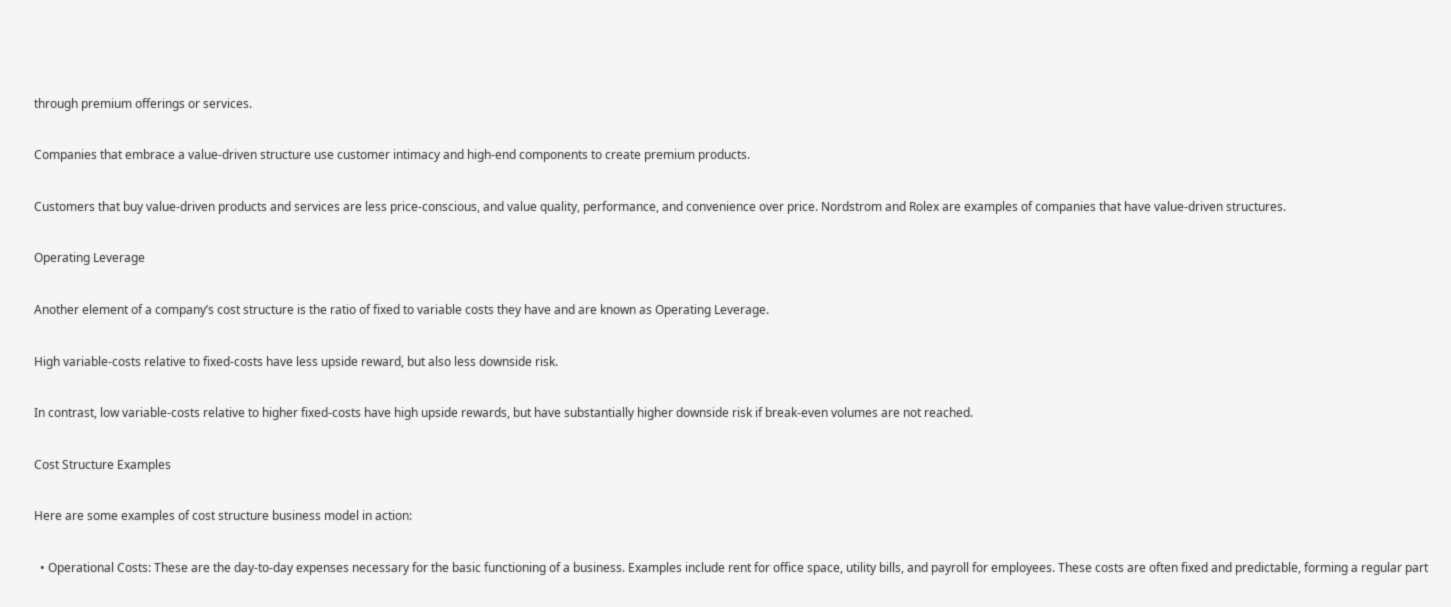through premium offerings or services.

Companies that embrace a value-driven structure use customer intimacy and high-end components to create premium products.

Customers that buy value-driven products and services are less price-conscious, and value quality, performance, and convenience over price. Nordstrom and Rolex are examples of companies that have value-driven structures.

Operating Leverage

Another element of a company’s cost structure is the ratio of fixed to variable costs they have and are known as Operating Leverage.

High variable-costs relative to fixed-costs have less upside reward, but also less downside risk.

In contrast, low variable-costs relative to higher fixed-costs have high upside rewards, but have substantially higher downside risk if break-even volumes are not reached.

Cost Structure Examples

Here are some examples of cost structure business model in action:

  • Operational Costs: These are the day-to-day expenses necessary for the basic functioning of a business. Examples include rent for office space, utility bills, and payroll for employees. These costs are often fixed and predictable, forming a regular part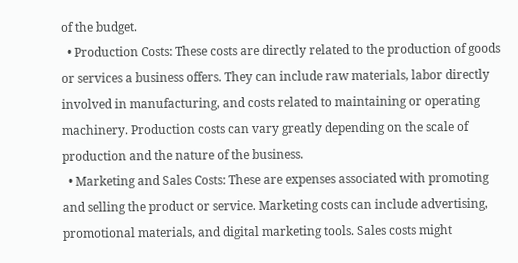of the budget.
  • Production Costs: These costs are directly related to the production of goods or services a business offers. They can include raw materials, labor directly involved in manufacturing, and costs related to maintaining or operating machinery. Production costs can vary greatly depending on the scale of production and the nature of the business.
  • Marketing and Sales Costs: These are expenses associated with promoting and selling the product or service. Marketing costs can include advertising, promotional materials, and digital marketing tools. Sales costs might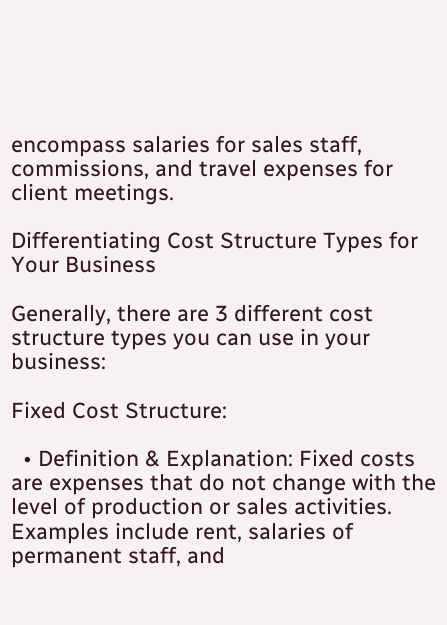encompass salaries for sales staff, commissions, and travel expenses for client meetings.

Differentiating Cost Structure Types for Your Business

Generally, there are 3 different cost structure types you can use in your business:

Fixed Cost Structure:

  • Definition & Explanation: Fixed costs are expenses that do not change with the level of production or sales activities. Examples include rent, salaries of permanent staff, and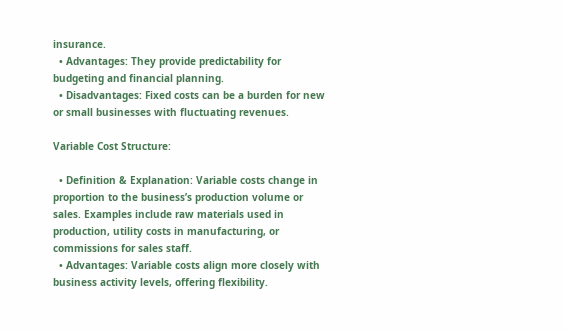insurance.
  • Advantages: They provide predictability for budgeting and financial planning.
  • Disadvantages: Fixed costs can be a burden for new or small businesses with fluctuating revenues.

Variable Cost Structure:

  • Definition & Explanation: Variable costs change in proportion to the business’s production volume or sales. Examples include raw materials used in production, utility costs in manufacturing, or commissions for sales staff.
  • Advantages: Variable costs align more closely with business activity levels, offering flexibility.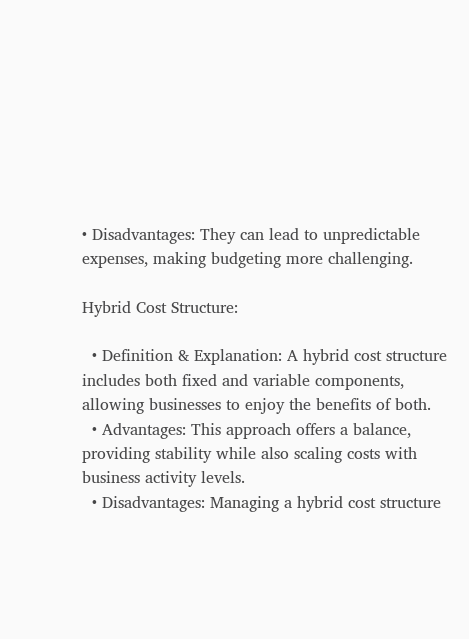• Disadvantages: They can lead to unpredictable expenses, making budgeting more challenging.

Hybrid Cost Structure:

  • Definition & Explanation: A hybrid cost structure includes both fixed and variable components, allowing businesses to enjoy the benefits of both.
  • Advantages: This approach offers a balance, providing stability while also scaling costs with business activity levels.
  • Disadvantages: Managing a hybrid cost structure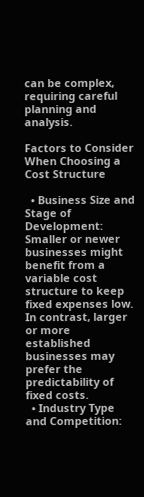can be complex, requiring careful planning and analysis.

Factors to Consider When Choosing a Cost Structure

  • Business Size and Stage of Development: Smaller or newer businesses might benefit from a variable cost structure to keep fixed expenses low. In contrast, larger or more established businesses may prefer the predictability of fixed costs.
  • Industry Type and Competition: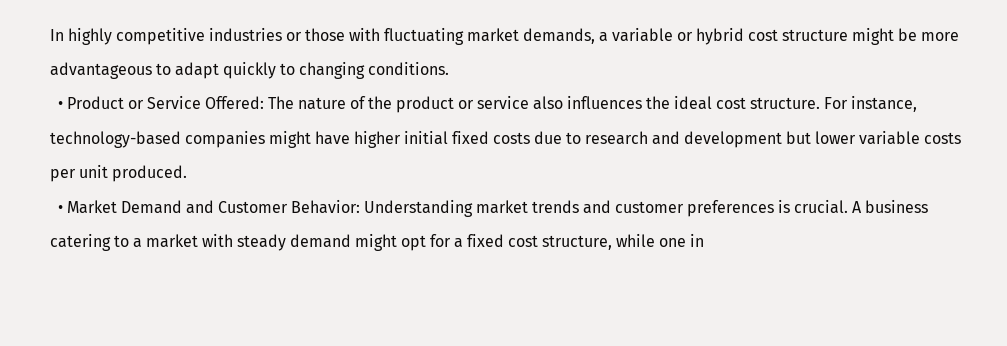In highly competitive industries or those with fluctuating market demands, a variable or hybrid cost structure might be more advantageous to adapt quickly to changing conditions.
  • Product or Service Offered: The nature of the product or service also influences the ideal cost structure. For instance, technology-based companies might have higher initial fixed costs due to research and development but lower variable costs per unit produced.
  • Market Demand and Customer Behavior: Understanding market trends and customer preferences is crucial. A business catering to a market with steady demand might opt for a fixed cost structure, while one in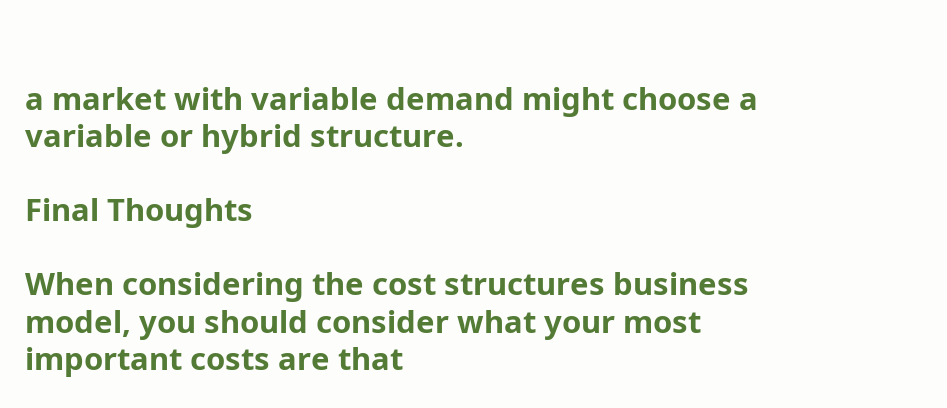a market with variable demand might choose a variable or hybrid structure.

Final Thoughts

When considering the cost structures business model, you should consider what your most important costs are that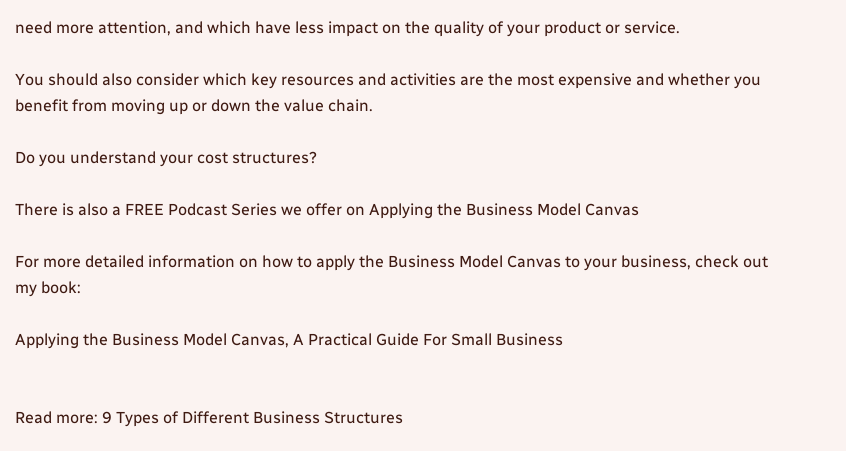need more attention, and which have less impact on the quality of your product or service.

You should also consider which key resources and activities are the most expensive and whether you benefit from moving up or down the value chain.

Do you understand your cost structures?

There is also a FREE Podcast Series we offer on Applying the Business Model Canvas

For more detailed information on how to apply the Business Model Canvas to your business, check out my book:

Applying the Business Model Canvas, A Practical Guide For Small Business


Read more: 9 Types of Different Business Structures